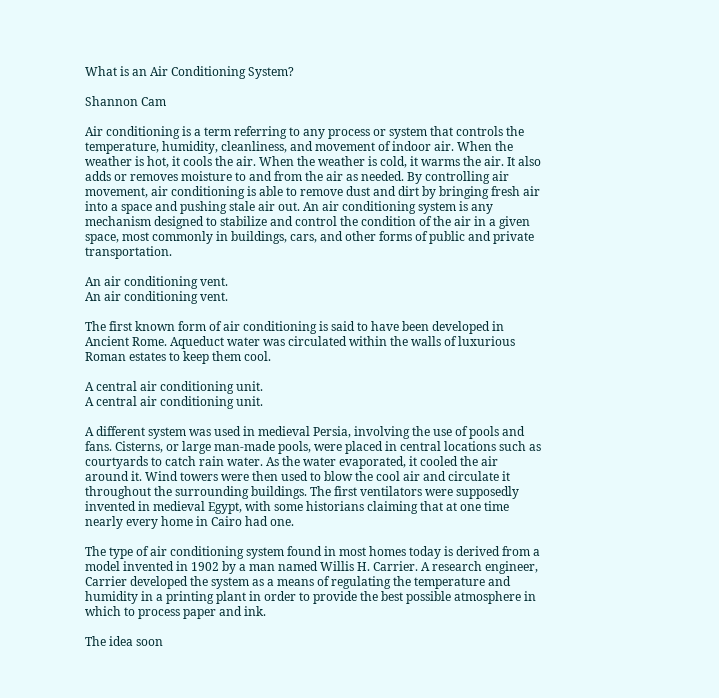What is an Air Conditioning System?

Shannon Cam

Air conditioning is a term referring to any process or system that controls the temperature, humidity, cleanliness, and movement of indoor air. When the weather is hot, it cools the air. When the weather is cold, it warms the air. It also adds or removes moisture to and from the air as needed. By controlling air movement, air conditioning is able to remove dust and dirt by bringing fresh air into a space and pushing stale air out. An air conditioning system is any mechanism designed to stabilize and control the condition of the air in a given space, most commonly in buildings, cars, and other forms of public and private transportation.

An air conditioning vent.
An air conditioning vent.

The first known form of air conditioning is said to have been developed in Ancient Rome. Aqueduct water was circulated within the walls of luxurious Roman estates to keep them cool.

A central air conditioning unit.
A central air conditioning unit.

A different system was used in medieval Persia, involving the use of pools and fans. Cisterns, or large man-made pools, were placed in central locations such as courtyards to catch rain water. As the water evaporated, it cooled the air around it. Wind towers were then used to blow the cool air and circulate it throughout the surrounding buildings. The first ventilators were supposedly invented in medieval Egypt, with some historians claiming that at one time nearly every home in Cairo had one.

The type of air conditioning system found in most homes today is derived from a model invented in 1902 by a man named Willis H. Carrier. A research engineer, Carrier developed the system as a means of regulating the temperature and humidity in a printing plant in order to provide the best possible atmosphere in which to process paper and ink.

The idea soon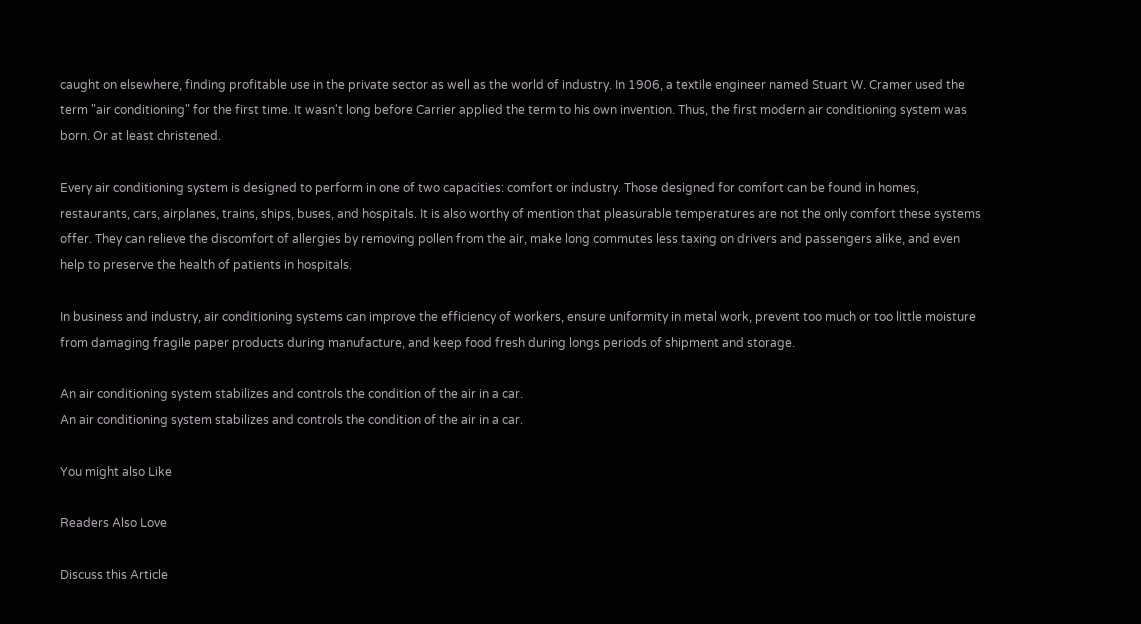caught on elsewhere, finding profitable use in the private sector as well as the world of industry. In 1906, a textile engineer named Stuart W. Cramer used the term "air conditioning" for the first time. It wasn't long before Carrier applied the term to his own invention. Thus, the first modern air conditioning system was born. Or at least christened.

Every air conditioning system is designed to perform in one of two capacities: comfort or industry. Those designed for comfort can be found in homes, restaurants, cars, airplanes, trains, ships, buses, and hospitals. It is also worthy of mention that pleasurable temperatures are not the only comfort these systems offer. They can relieve the discomfort of allergies by removing pollen from the air, make long commutes less taxing on drivers and passengers alike, and even help to preserve the health of patients in hospitals.

In business and industry, air conditioning systems can improve the efficiency of workers, ensure uniformity in metal work, prevent too much or too little moisture from damaging fragile paper products during manufacture, and keep food fresh during longs periods of shipment and storage.

An air conditioning system stabilizes and controls the condition of the air in a car.
An air conditioning system stabilizes and controls the condition of the air in a car.

You might also Like

Readers Also Love

Discuss this Article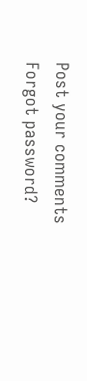Post your comments
Forgot password?